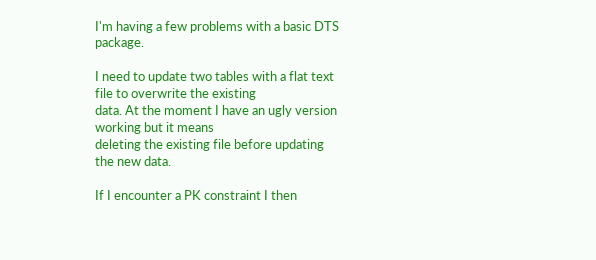I'm having a few problems with a basic DTS package.

I need to update two tables with a flat text file to overwrite the existing
data. At the moment I have an ugly version working but it means
deleting the existing file before updating the new data.

If I encounter a PK constraint I then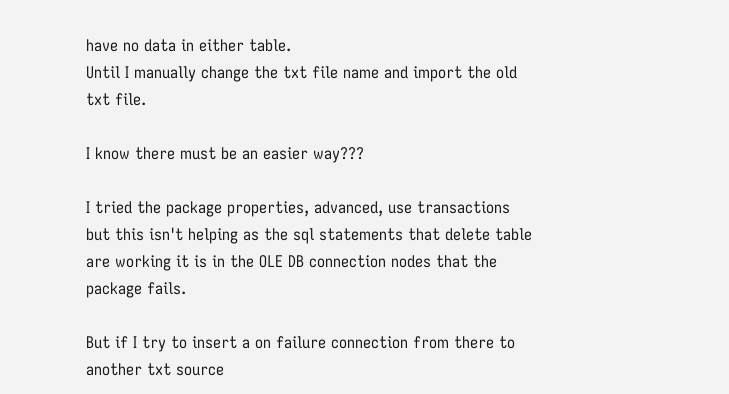have no data in either table.
Until I manually change the txt file name and import the old txt file.

I know there must be an easier way???

I tried the package properties, advanced, use transactions but this isn't helping as the sql statements that delete table are working it is in the OLE DB connection nodes that the package fails.

But if I try to insert a on failure connection from there to another txt source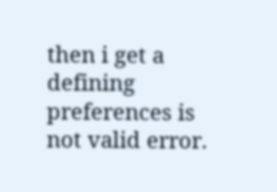then i get a defining preferences is not valid error.